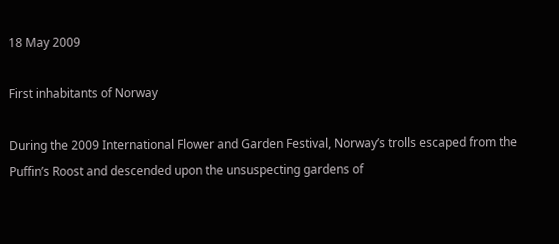18 May 2009

First inhabitants of Norway

During the 2009 International Flower and Garden Festival, Norway’s trolls escaped from the Puffin’s Roost and descended upon the unsuspecting gardens of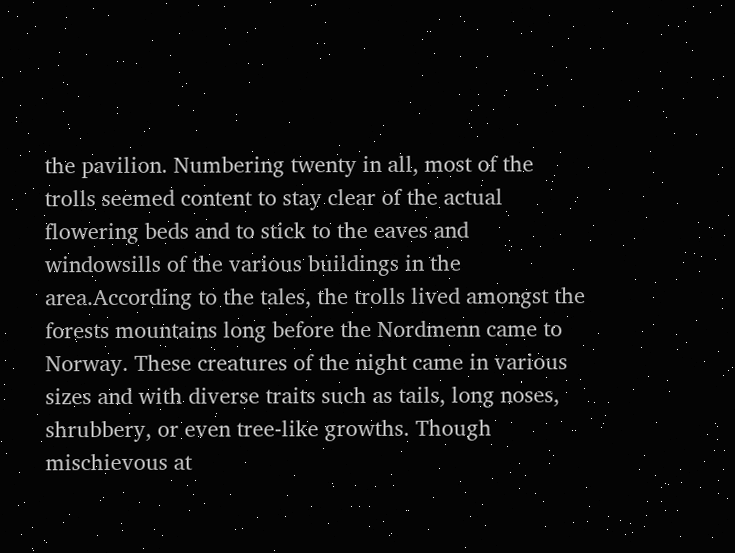the pavilion. Numbering twenty in all, most of the trolls seemed content to stay clear of the actual flowering beds and to stick to the eaves and windowsills of the various buildings in the area.According to the tales, the trolls lived amongst the forests mountains long before the Nordmenn came to Norway. These creatures of the night came in various sizes and with diverse traits such as tails, long noses, shrubbery, or even tree-like growths. Though mischievous at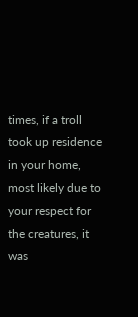times, if a troll took up residence in your home, most likely due to your respect for the creatures, it was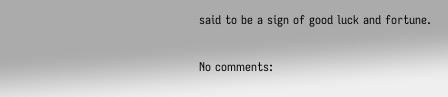said to be a sign of good luck and fortune.

No comments: